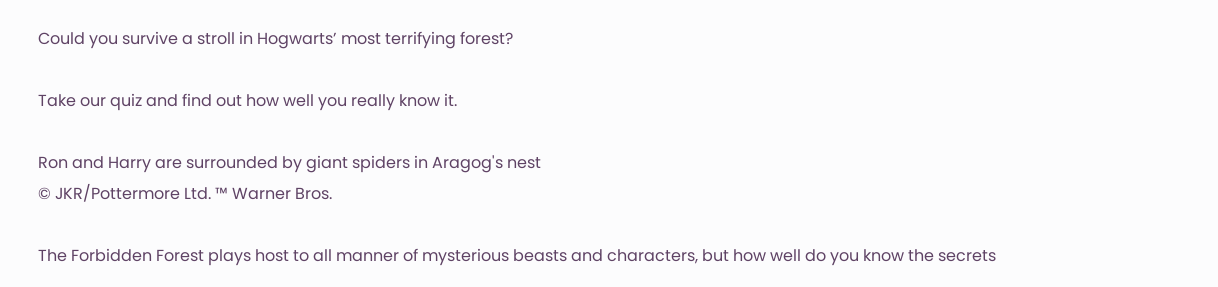Could you survive a stroll in Hogwarts’ most terrifying forest?

Take our quiz and find out how well you really know it.

Ron and Harry are surrounded by giant spiders in Aragog's nest
© JKR/Pottermore Ltd. ™ Warner Bros.

The Forbidden Forest plays host to all manner of mysterious beasts and characters, but how well do you know the secrets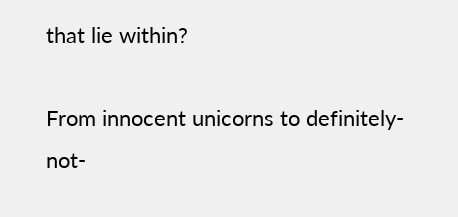that lie within?

From innocent unicorns to definitely-not-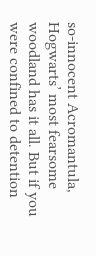so-innocent Acromantula, Hogwarts’ most fearsome woodland has it all. But if you were confined to detention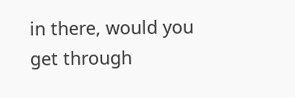in there, would you get through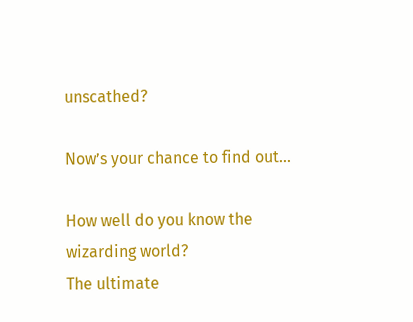unscathed?

Now’s your chance to find out...

How well do you know the wizarding world?
The ultimate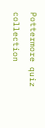Pottermore quiz collection